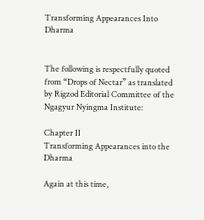Transforming Appearances Into Dharma


The following is respectfully quoted from “Drops of Nectar” as translated by Rigzod Editorial Committee of the Ngagyur Nyingma Institute:

Chapter II
Transforming Appearances into the Dharma

Again at this time,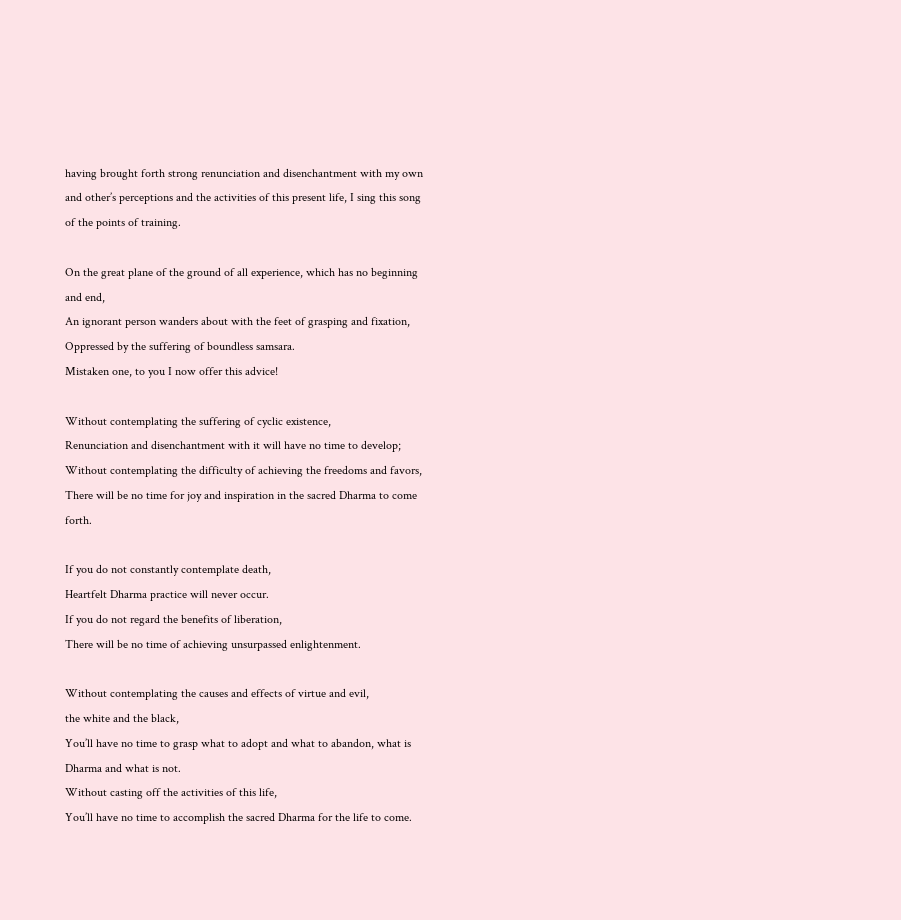having brought forth strong renunciation and disenchantment with my own and other’s perceptions and the activities of this present life, I sing this song of the points of training.

On the great plane of the ground of all experience, which has no beginning and end,
An ignorant person wanders about with the feet of grasping and fixation,
Oppressed by the suffering of boundless samsara.
Mistaken one, to you I now offer this advice!

Without contemplating the suffering of cyclic existence,
Renunciation and disenchantment with it will have no time to develop;
Without contemplating the difficulty of achieving the freedoms and favors,
There will be no time for joy and inspiration in the sacred Dharma to come forth.

If you do not constantly contemplate death,
Heartfelt Dharma practice will never occur.
If you do not regard the benefits of liberation,
There will be no time of achieving unsurpassed enlightenment.

Without contemplating the causes and effects of virtue and evil,
the white and the black,
You’ll have no time to grasp what to adopt and what to abandon, what is Dharma and what is not.
Without casting off the activities of this life,
You’ll have no time to accomplish the sacred Dharma for the life to come.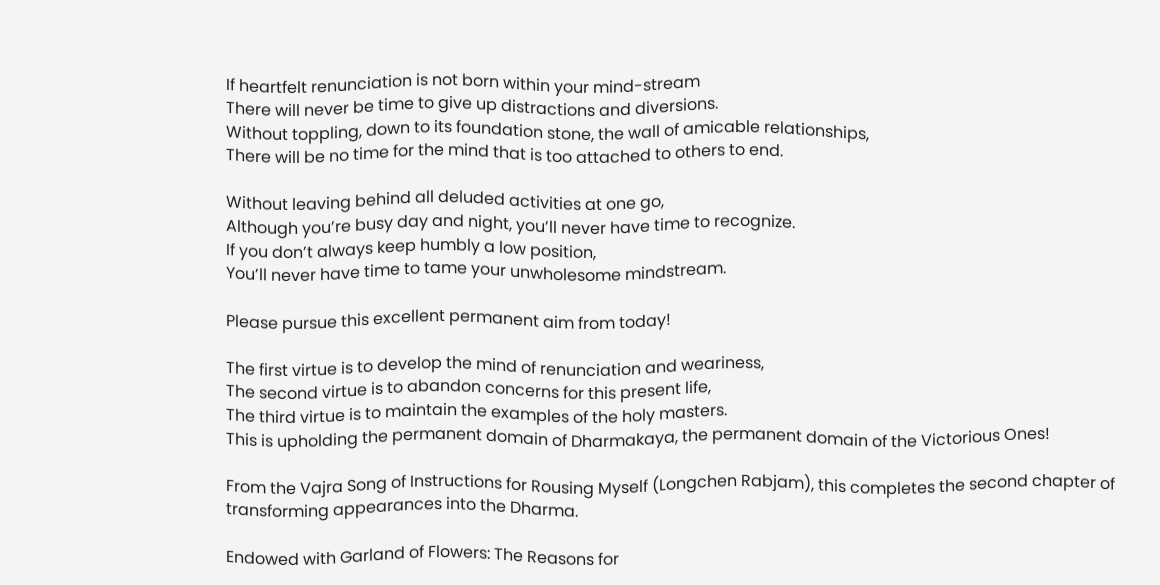If heartfelt renunciation is not born within your mind-stream
There will never be time to give up distractions and diversions.
Without toppling, down to its foundation stone, the wall of amicable relationships,
There will be no time for the mind that is too attached to others to end.

Without leaving behind all deluded activities at one go,
Although you’re busy day and night, you’ll never have time to recognize.
If you don’t always keep humbly a low position,
You’ll never have time to tame your unwholesome mindstream.

Please pursue this excellent permanent aim from today!

The first virtue is to develop the mind of renunciation and weariness,
The second virtue is to abandon concerns for this present life,
The third virtue is to maintain the examples of the holy masters.
This is upholding the permanent domain of Dharmakaya, the permanent domain of the Victorious Ones!

From the Vajra Song of Instructions for Rousing Myself (Longchen Rabjam), this completes the second chapter of transforming appearances into the Dharma.

Endowed with Garland of Flowers: The Reasons for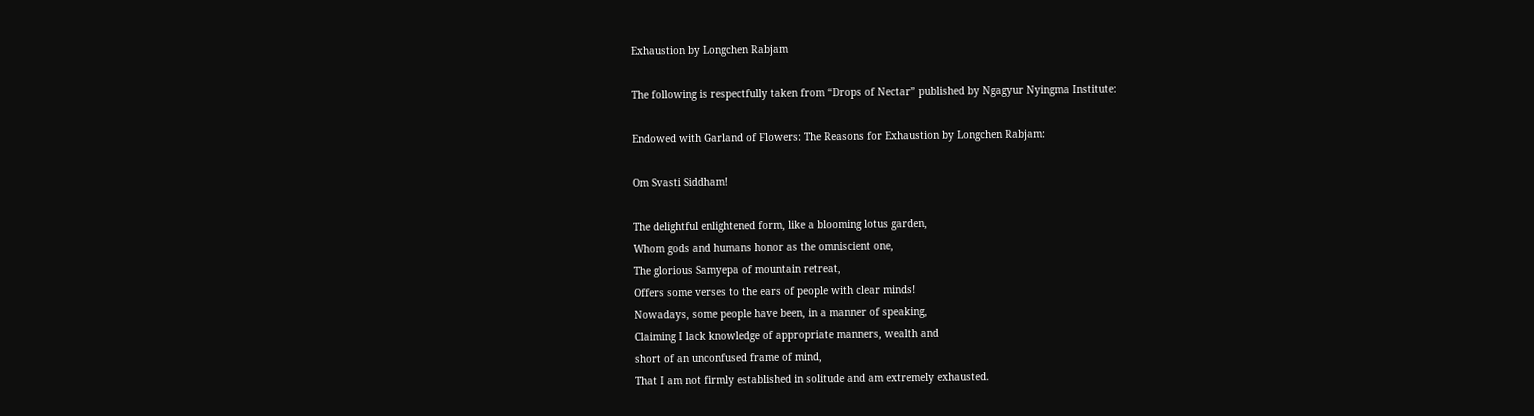Exhaustion by Longchen Rabjam

The following is respectfully taken from “Drops of Nectar” published by Ngagyur Nyingma Institute:

Endowed with Garland of Flowers: The Reasons for Exhaustion by Longchen Rabjam:

Om Svasti Siddham!

The delightful enlightened form, like a blooming lotus garden,
Whom gods and humans honor as the omniscient one,
The glorious Samyepa of mountain retreat,
Offers some verses to the ears of people with clear minds!
Nowadays, some people have been, in a manner of speaking,
Claiming I lack knowledge of appropriate manners, wealth and
short of an unconfused frame of mind,
That I am not firmly established in solitude and am extremely exhausted.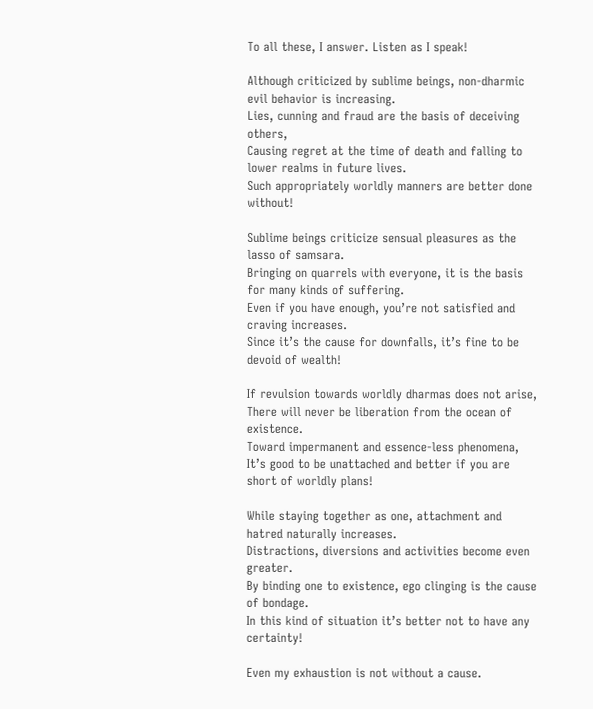To all these, I answer. Listen as I speak!

Although criticized by sublime beings, non-dharmic evil behavior is increasing.
Lies, cunning and fraud are the basis of deceiving others,
Causing regret at the time of death and falling to lower realms in future lives.
Such appropriately worldly manners are better done without!

Sublime beings criticize sensual pleasures as the lasso of samsara.
Bringing on quarrels with everyone, it is the basis for many kinds of suffering.
Even if you have enough, you’re not satisfied and craving increases.
Since it’s the cause for downfalls, it’s fine to be devoid of wealth!

If revulsion towards worldly dharmas does not arise,
There will never be liberation from the ocean of existence.
Toward impermanent and essence-less phenomena,
It’s good to be unattached and better if you are short of worldly plans!

While staying together as one, attachment and hatred naturally increases.
Distractions, diversions and activities become even greater.
By binding one to existence, ego clinging is the cause of bondage.
In this kind of situation it’s better not to have any certainty!

Even my exhaustion is not without a cause.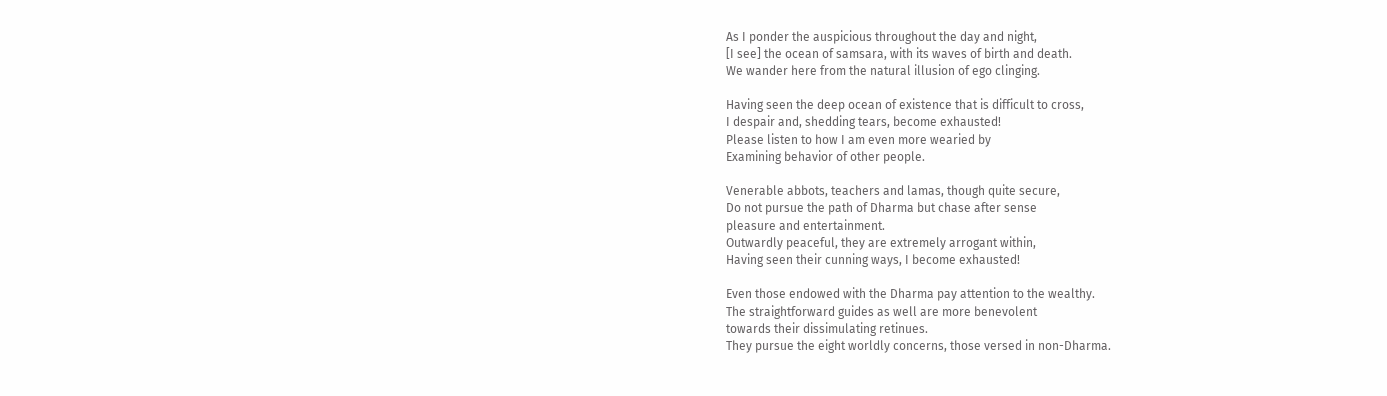As I ponder the auspicious throughout the day and night,
[I see] the ocean of samsara, with its waves of birth and death.
We wander here from the natural illusion of ego clinging.

Having seen the deep ocean of existence that is difficult to cross,
I despair and, shedding tears, become exhausted!
Please listen to how I am even more wearied by
Examining behavior of other people.

Venerable abbots, teachers and lamas, though quite secure,
Do not pursue the path of Dharma but chase after sense
pleasure and entertainment.
Outwardly peaceful, they are extremely arrogant within,
Having seen their cunning ways, I become exhausted!

Even those endowed with the Dharma pay attention to the wealthy.
The straightforward guides as well are more benevolent
towards their dissimulating retinues.
They pursue the eight worldly concerns, those versed in non-Dharma.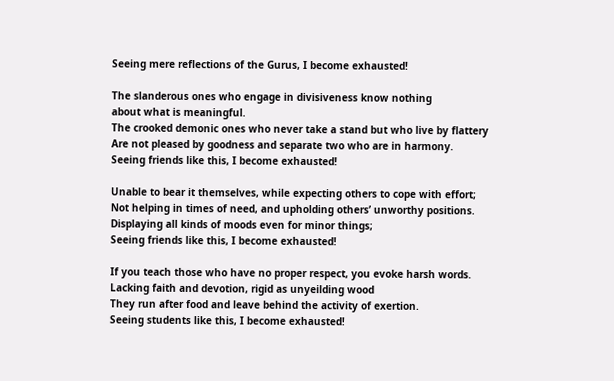Seeing mere reflections of the Gurus, I become exhausted!

The slanderous ones who engage in divisiveness know nothing
about what is meaningful.
The crooked demonic ones who never take a stand but who live by flattery
Are not pleased by goodness and separate two who are in harmony.
Seeing friends like this, I become exhausted!

Unable to bear it themselves, while expecting others to cope with effort;
Not helping in times of need, and upholding others’ unworthy positions.
Displaying all kinds of moods even for minor things;
Seeing friends like this, I become exhausted!

If you teach those who have no proper respect, you evoke harsh words.
Lacking faith and devotion, rigid as unyeilding wood
They run after food and leave behind the activity of exertion.
Seeing students like this, I become exhausted!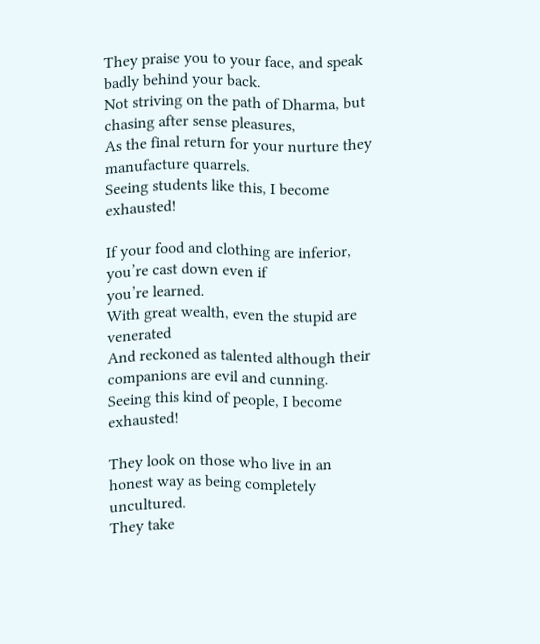They praise you to your face, and speak badly behind your back.
Not striving on the path of Dharma, but chasing after sense pleasures,
As the final return for your nurture they manufacture quarrels.
Seeing students like this, I become exhausted!

If your food and clothing are inferior, you’re cast down even if
you’re learned.
With great wealth, even the stupid are venerated
And reckoned as talented although their companions are evil and cunning.
Seeing this kind of people, I become exhausted!

They look on those who live in an honest way as being completely uncultured.
They take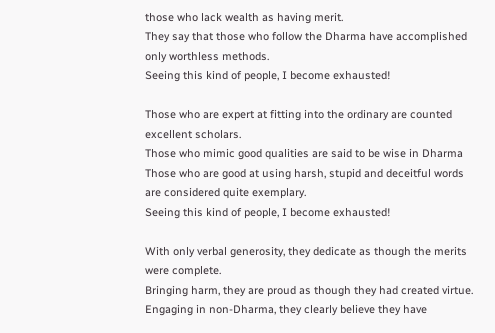those who lack wealth as having merit.
They say that those who follow the Dharma have accomplished
only worthless methods.
Seeing this kind of people, I become exhausted!

Those who are expert at fitting into the ordinary are counted
excellent scholars.
Those who mimic good qualities are said to be wise in Dharma
Those who are good at using harsh, stupid and deceitful words
are considered quite exemplary.
Seeing this kind of people, I become exhausted!

With only verbal generosity, they dedicate as though the merits
were complete.
Bringing harm, they are proud as though they had created virtue.
Engaging in non-Dharma, they clearly believe they have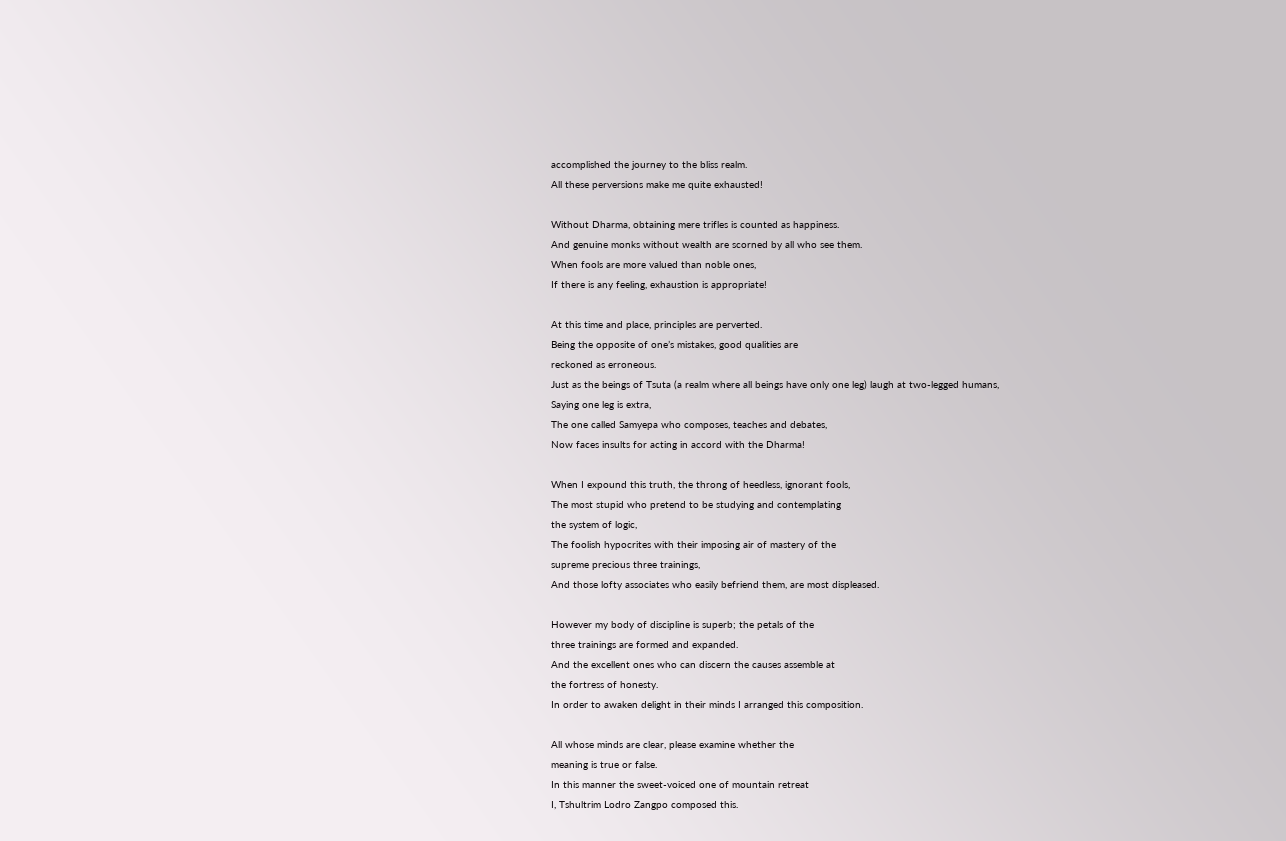accomplished the journey to the bliss realm.
All these perversions make me quite exhausted!

Without Dharma, obtaining mere trifles is counted as happiness.
And genuine monks without wealth are scorned by all who see them.
When fools are more valued than noble ones,
If there is any feeling, exhaustion is appropriate!

At this time and place, principles are perverted.
Being the opposite of one’s mistakes, good qualities are
reckoned as erroneous.
Just as the beings of Tsuta (a realm where all beings have only one leg) laugh at two-legged humans,
Saying one leg is extra,
The one called Samyepa who composes, teaches and debates,
Now faces insults for acting in accord with the Dharma!

When I expound this truth, the throng of heedless, ignorant fools,
The most stupid who pretend to be studying and contemplating
the system of logic,
The foolish hypocrites with their imposing air of mastery of the
supreme precious three trainings,
And those lofty associates who easily befriend them, are most displeased.

However my body of discipline is superb; the petals of the
three trainings are formed and expanded.
And the excellent ones who can discern the causes assemble at
the fortress of honesty.
In order to awaken delight in their minds I arranged this composition.

All whose minds are clear, please examine whether the
meaning is true or false.
In this manner the sweet-voiced one of mountain retreat
I, Tshultrim Lodro Zangpo composed this.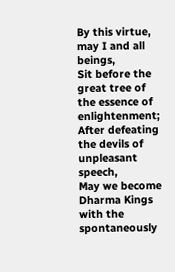By this virtue, may I and all beings,
Sit before the great tree of the essence of enlightenment;
After defeating the devils of unpleasant speech,
May we become Dharma Kings with the spontaneously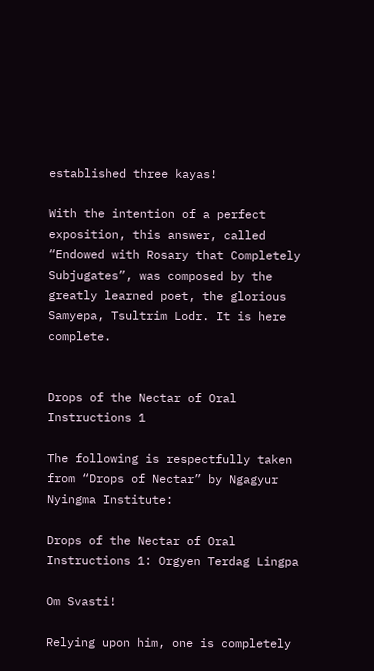established three kayas!

With the intention of a perfect exposition, this answer, called “Endowed with Rosary that Completely Subjugates”, was composed by the greatly learned poet, the glorious Samyepa, Tsultrim Lodr. It is here complete.


Drops of the Nectar of Oral Instructions 1

The following is respectfully taken from “Drops of Nectar” by Ngagyur Nyingma Institute:

Drops of the Nectar of Oral Instructions 1: Orgyen Terdag Lingpa

Om Svasti!

Relying upon him, one is completely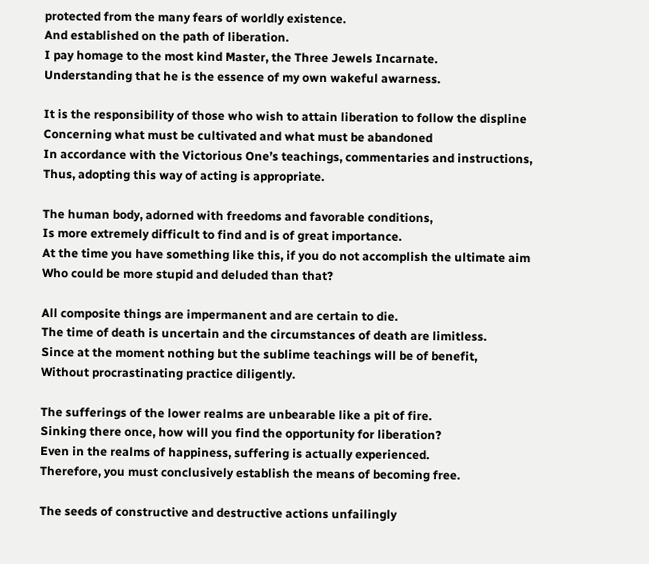protected from the many fears of worldly existence.
And established on the path of liberation.
I pay homage to the most kind Master, the Three Jewels Incarnate.
Understanding that he is the essence of my own wakeful awarness.

It is the responsibility of those who wish to attain liberation to follow the displine
Concerning what must be cultivated and what must be abandoned
In accordance with the Victorious One’s teachings, commentaries and instructions,
Thus, adopting this way of acting is appropriate.

The human body, adorned with freedoms and favorable conditions,
Is more extremely difficult to find and is of great importance.
At the time you have something like this, if you do not accomplish the ultimate aim
Who could be more stupid and deluded than that?

All composite things are impermanent and are certain to die.
The time of death is uncertain and the circumstances of death are limitless.
Since at the moment nothing but the sublime teachings will be of benefit,
Without procrastinating practice diligently.

The sufferings of the lower realms are unbearable like a pit of fire.
Sinking there once, how will you find the opportunity for liberation?
Even in the realms of happiness, suffering is actually experienced.
Therefore, you must conclusively establish the means of becoming free.

The seeds of constructive and destructive actions unfailingly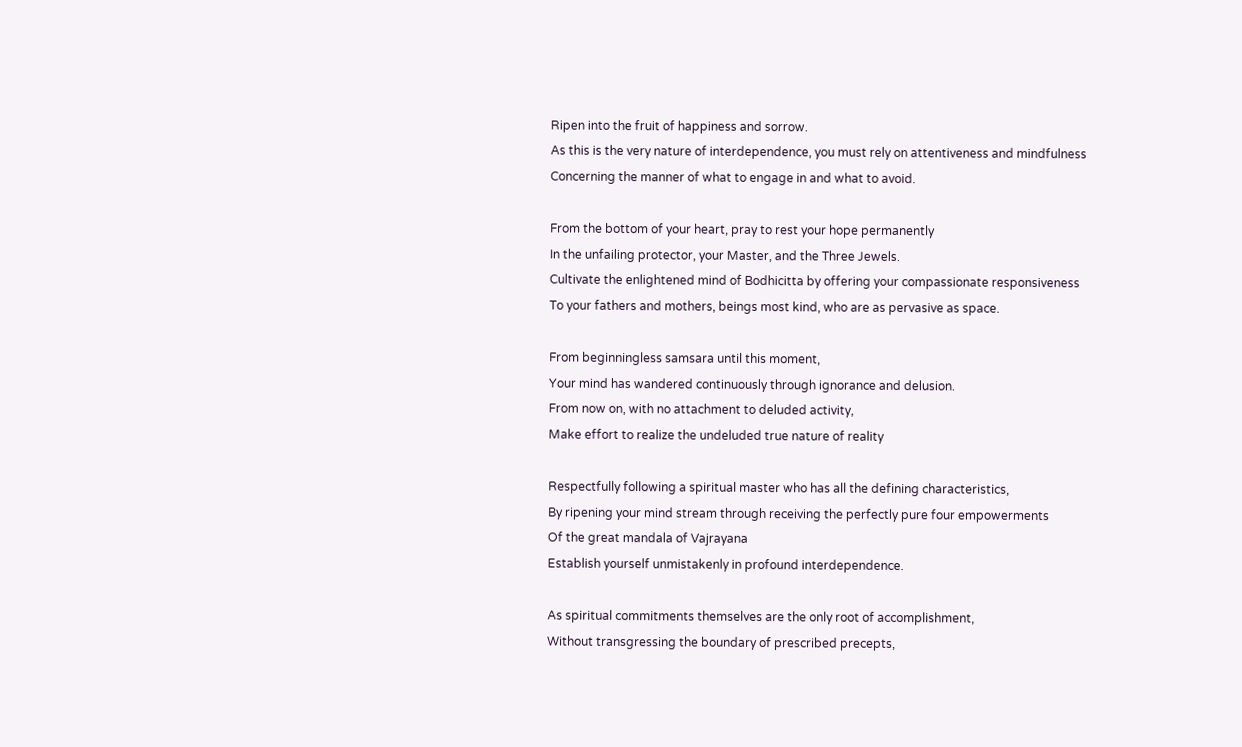Ripen into the fruit of happiness and sorrow.
As this is the very nature of interdependence, you must rely on attentiveness and mindfulness
Concerning the manner of what to engage in and what to avoid.

From the bottom of your heart, pray to rest your hope permanently
In the unfailing protector, your Master, and the Three Jewels.
Cultivate the enlightened mind of Bodhicitta by offering your compassionate responsiveness
To your fathers and mothers, beings most kind, who are as pervasive as space.

From beginningless samsara until this moment,
Your mind has wandered continuously through ignorance and delusion.
From now on, with no attachment to deluded activity,
Make effort to realize the undeluded true nature of reality

Respectfully following a spiritual master who has all the defining characteristics,
By ripening your mind stream through receiving the perfectly pure four empowerments
Of the great mandala of Vajrayana
Establish yourself unmistakenly in profound interdependence.

As spiritual commitments themselves are the only root of accomplishment,
Without transgressing the boundary of prescribed precepts,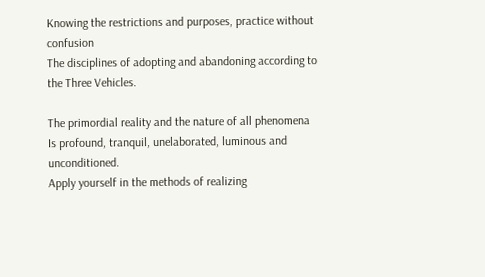Knowing the restrictions and purposes, practice without confusion
The disciplines of adopting and abandoning according to the Three Vehicles.

The primordial reality and the nature of all phenomena
Is profound, tranquil, unelaborated, luminous and unconditioned.
Apply yourself in the methods of realizing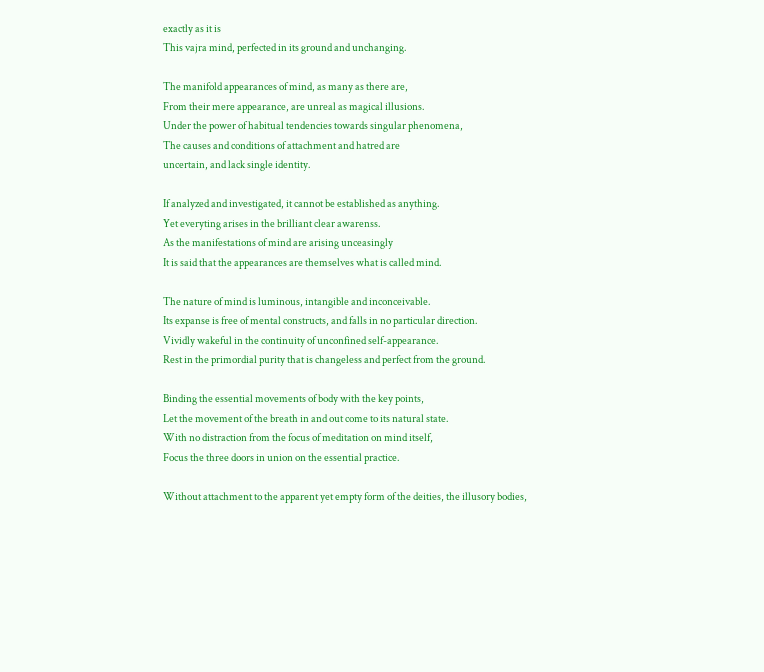exactly as it is
This vajra mind, perfected in its ground and unchanging.

The manifold appearances of mind, as many as there are,
From their mere appearance, are unreal as magical illusions.
Under the power of habitual tendencies towards singular phenomena,
The causes and conditions of attachment and hatred are
uncertain, and lack single identity.

If analyzed and investigated, it cannot be established as anything.
Yet everyting arises in the brilliant clear awarenss.
As the manifestations of mind are arising unceasingly
It is said that the appearances are themselves what is called mind.

The nature of mind is luminous, intangible and inconceivable.
Its expanse is free of mental constructs, and falls in no particular direction.
Vividly wakeful in the continuity of unconfined self-appearance.
Rest in the primordial purity that is changeless and perfect from the ground.

Binding the essential movements of body with the key points,
Let the movement of the breath in and out come to its natural state.
With no distraction from the focus of meditation on mind itself,
Focus the three doors in union on the essential practice.

Without attachment to the apparent yet empty form of the deities, the illusory bodies,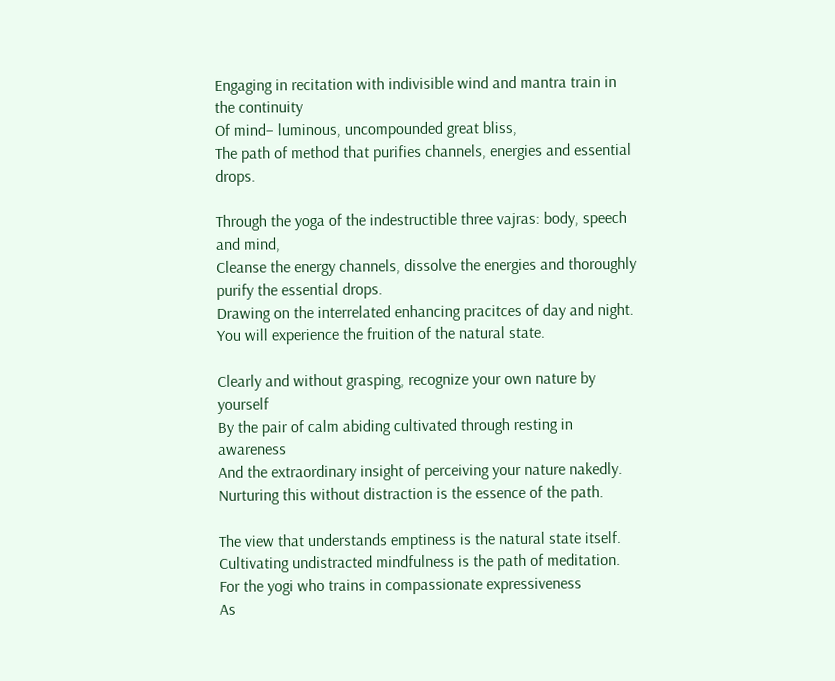Engaging in recitation with indivisible wind and mantra train in the continuity
Of mind– luminous, uncompounded great bliss,
The path of method that purifies channels, energies and essential drops.

Through the yoga of the indestructible three vajras: body, speech and mind,
Cleanse the energy channels, dissolve the energies and thoroughly purify the essential drops.
Drawing on the interrelated enhancing pracitces of day and night.
You will experience the fruition of the natural state.

Clearly and without grasping, recognize your own nature by yourself
By the pair of calm abiding cultivated through resting in awareness
And the extraordinary insight of perceiving your nature nakedly.
Nurturing this without distraction is the essence of the path.

The view that understands emptiness is the natural state itself.
Cultivating undistracted mindfulness is the path of meditation.
For the yogi who trains in compassionate expressiveness
As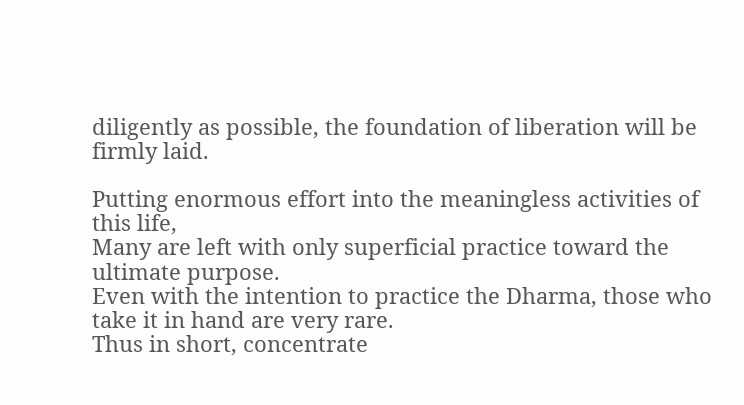diligently as possible, the foundation of liberation will be firmly laid.

Putting enormous effort into the meaningless activities of this life,
Many are left with only superficial practice toward the ultimate purpose.
Even with the intention to practice the Dharma, those who take it in hand are very rare.
Thus in short, concentrate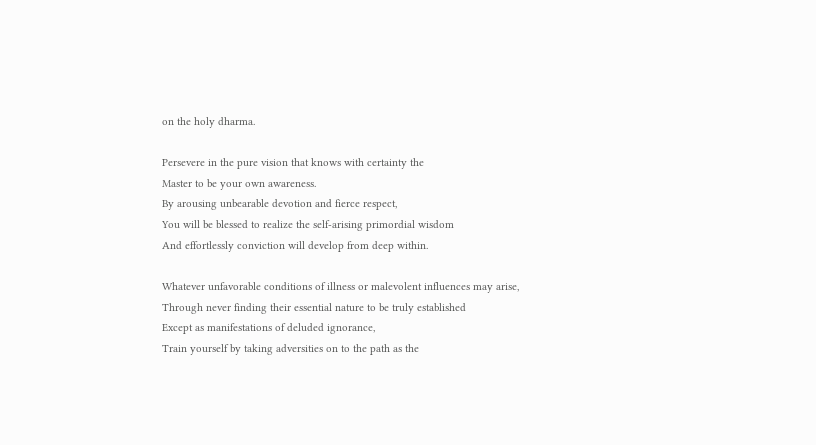on the holy dharma.

Persevere in the pure vision that knows with certainty the
Master to be your own awareness.
By arousing unbearable devotion and fierce respect,
You will be blessed to realize the self-arising primordial wisdom
And effortlessly conviction will develop from deep within.

Whatever unfavorable conditions of illness or malevolent influences may arise,
Through never finding their essential nature to be truly established
Except as manifestations of deluded ignorance,
Train yourself by taking adversities on to the path as the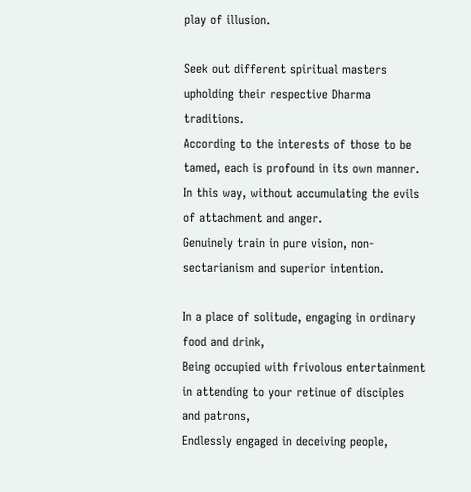play of illusion.

Seek out different spiritual masters upholding their respective Dharma traditions.
According to the interests of those to be tamed, each is profound in its own manner.
In this way, without accumulating the evils of attachment and anger.
Genuinely train in pure vision, non-sectarianism and superior intention.

In a place of solitude, engaging in ordinary food and drink,
Being occupied with frivolous entertainment in attending to your retinue of disciples and patrons,
Endlessly engaged in deceiving people,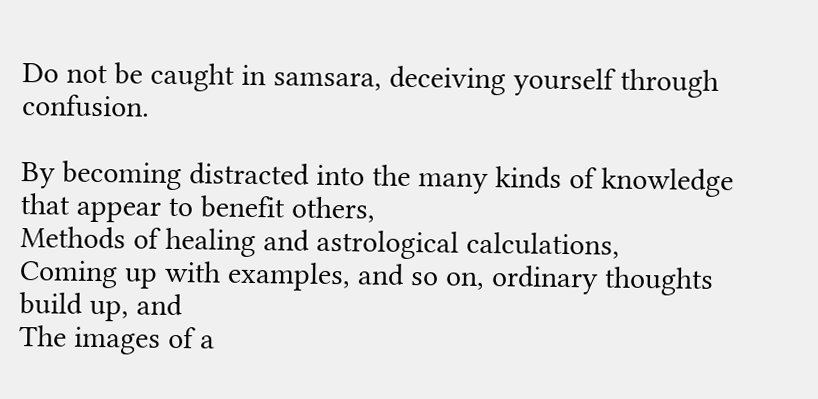Do not be caught in samsara, deceiving yourself through confusion.

By becoming distracted into the many kinds of knowledge that appear to benefit others,
Methods of healing and astrological calculations,
Coming up with examples, and so on, ordinary thoughts build up, and
The images of a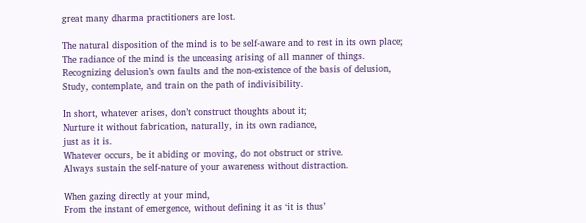great many dharma practitioners are lost.

The natural disposition of the mind is to be self-aware and to rest in its own place;
The radiance of the mind is the unceasing arising of all manner of things.
Recognizing delusion’s own faults and the non-existence of the basis of delusion,
Study, contemplate, and train on the path of indivisibility.

In short, whatever arises, don’t construct thoughts about it;
Nurture it without fabrication, naturally, in its own radiance,
just as it is.
Whatever occurs, be it abiding or moving, do not obstruct or strive.
Always sustain the self-nature of your awareness without distraction.

When gazing directly at your mind,
From the instant of emergence, without defining it as ‘it is thus’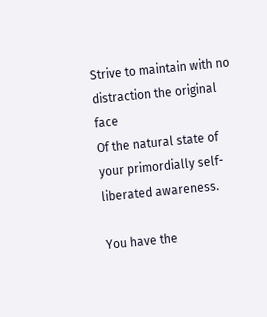Strive to maintain with no distraction the original face
Of the natural state of your primordially self-liberated awareness.

You have the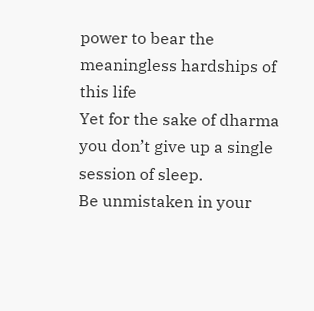power to bear the meaningless hardships of this life
Yet for the sake of dharma you don’t give up a single session of sleep.
Be unmistaken in your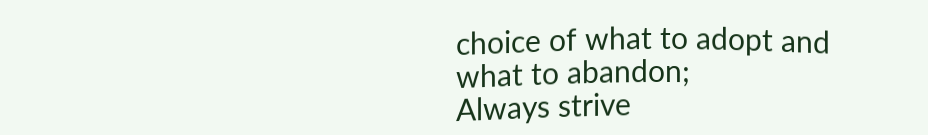choice of what to adopt and what to abandon;
Always strive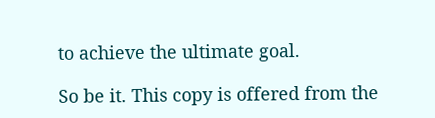to achieve the ultimate goal.

So be it. This copy is offered from the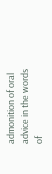admonition of oral advice in the words of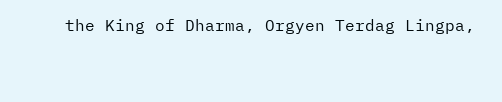the King of Dharma, Orgyen Terdag Lingpa,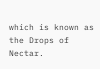which is known as the Drops of Nectar.